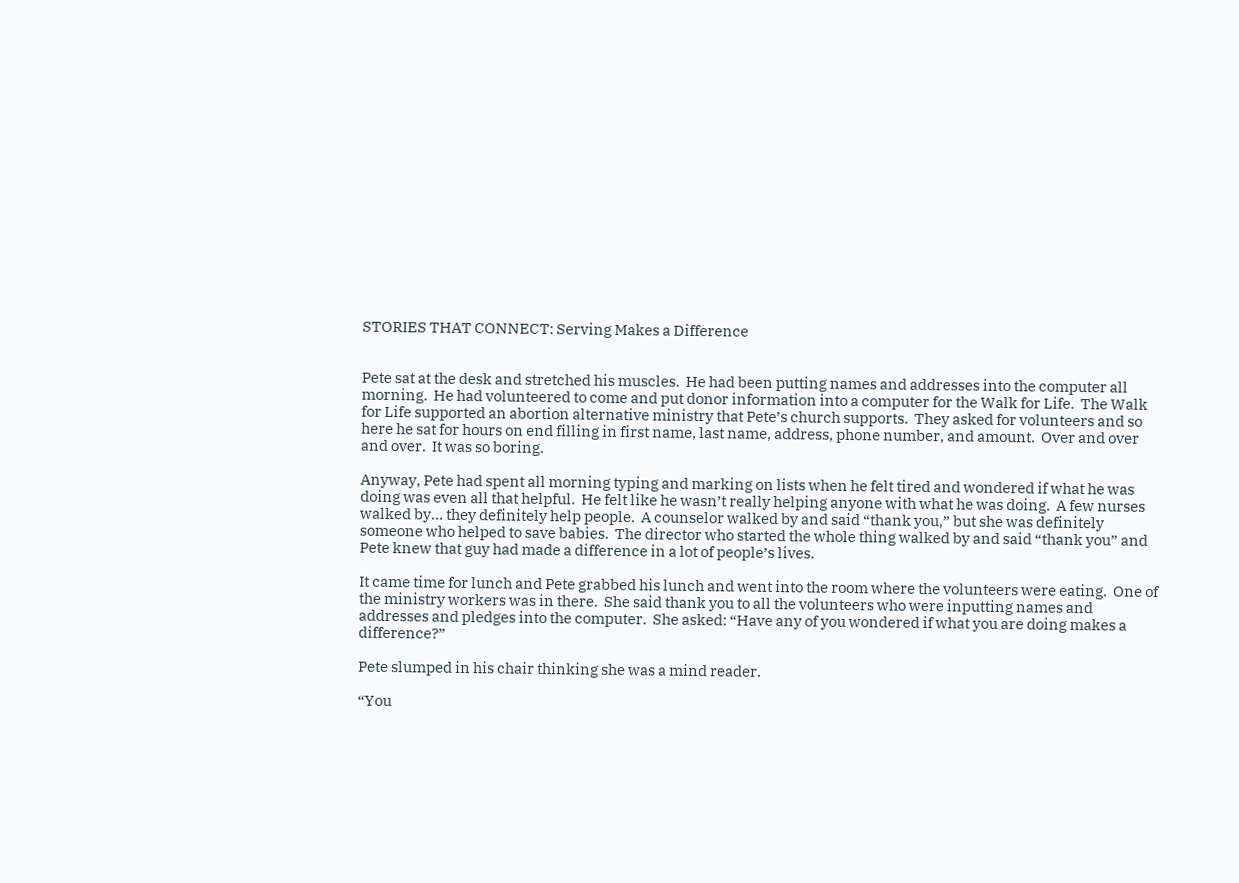STORIES THAT CONNECT: Serving Makes a Difference


Pete sat at the desk and stretched his muscles.  He had been putting names and addresses into the computer all morning.  He had volunteered to come and put donor information into a computer for the Walk for Life.  The Walk for Life supported an abortion alternative ministry that Pete’s church supports.  They asked for volunteers and so here he sat for hours on end filling in first name, last name, address, phone number, and amount.  Over and over and over.  It was so boring.

Anyway, Pete had spent all morning typing and marking on lists when he felt tired and wondered if what he was doing was even all that helpful.  He felt like he wasn’t really helping anyone with what he was doing.  A few nurses walked by… they definitely help people.  A counselor walked by and said “thank you,” but she was definitely someone who helped to save babies.  The director who started the whole thing walked by and said “thank you” and Pete knew that guy had made a difference in a lot of people’s lives.

It came time for lunch and Pete grabbed his lunch and went into the room where the volunteers were eating.  One of the ministry workers was in there.  She said thank you to all the volunteers who were inputting names and addresses and pledges into the computer.  She asked: “Have any of you wondered if what you are doing makes a difference?”

Pete slumped in his chair thinking she was a mind reader.

“You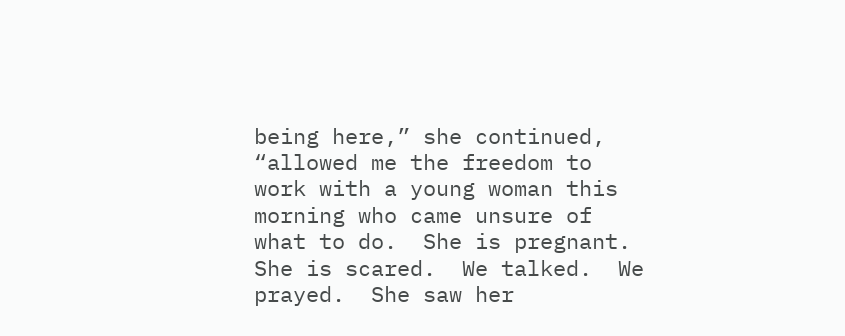being here,” she continued, “allowed me the freedom to work with a young woman this morning who came unsure of what to do.  She is pregnant.  She is scared.  We talked.  We prayed.  She saw her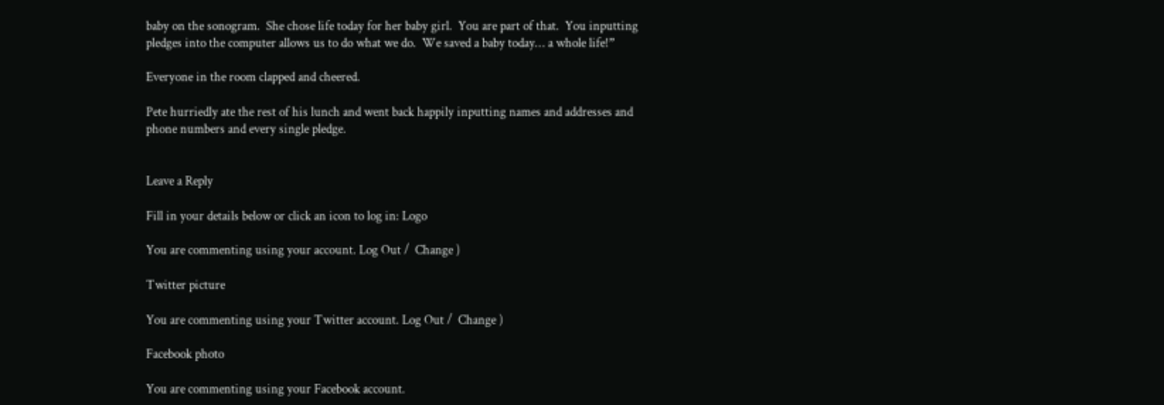baby on the sonogram.  She chose life today for her baby girl.  You are part of that.  You inputting pledges into the computer allows us to do what we do.  We saved a baby today… a whole life!”

Everyone in the room clapped and cheered.

Pete hurriedly ate the rest of his lunch and went back happily inputting names and addresses and phone numbers and every single pledge.


Leave a Reply

Fill in your details below or click an icon to log in: Logo

You are commenting using your account. Log Out /  Change )

Twitter picture

You are commenting using your Twitter account. Log Out /  Change )

Facebook photo

You are commenting using your Facebook account.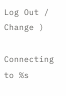Log Out /  Change )

Connecting to %s